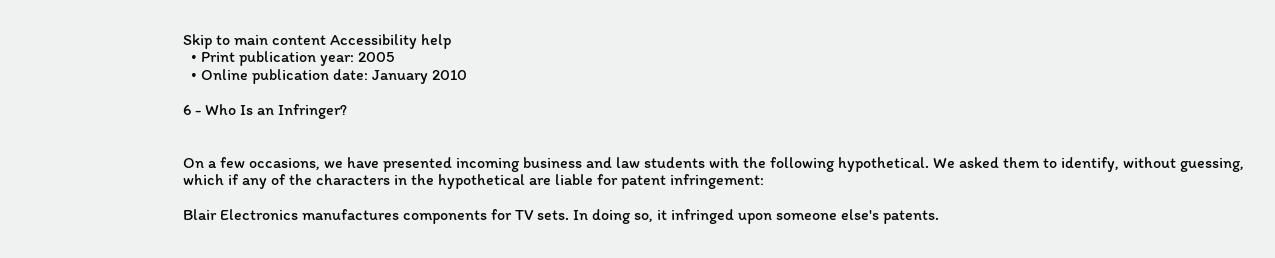Skip to main content Accessibility help
  • Print publication year: 2005
  • Online publication date: January 2010

6 - Who Is an Infringer?


On a few occasions, we have presented incoming business and law students with the following hypothetical. We asked them to identify, without guessing, which if any of the characters in the hypothetical are liable for patent infringement:

Blair Electronics manufactures components for TV sets. In doing so, it infringed upon someone else's patents.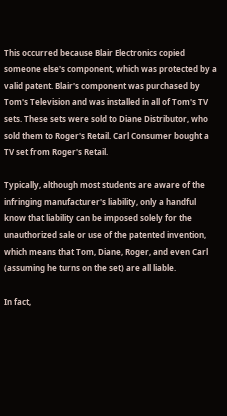This occurred because Blair Electronics copied someone else's component, which was protected by a valid patent. Blair's component was purchased by Tom's Television and was installed in all of Tom's TV sets. These sets were sold to Diane Distributor, who sold them to Roger's Retail. Carl Consumer bought a TV set from Roger's Retail.

Typically, although most students are aware of the infringing manufacturer's liability, only a handful know that liability can be imposed solely for the unauthorized sale or use of the patented invention, which means that Tom, Diane, Roger, and even Carl (assuming he turns on the set) are all liable.

In fact,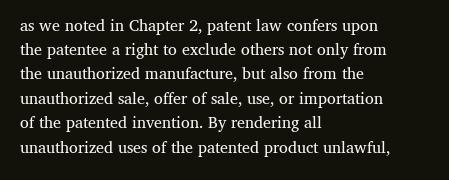as we noted in Chapter 2, patent law confers upon the patentee a right to exclude others not only from the unauthorized manufacture, but also from the unauthorized sale, offer of sale, use, or importation of the patented invention. By rendering all unauthorized uses of the patented product unlawful,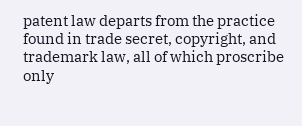patent law departs from the practice found in trade secret, copyright, and trademark law, all of which proscribe only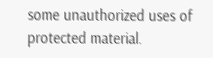some unauthorized uses of protected material.